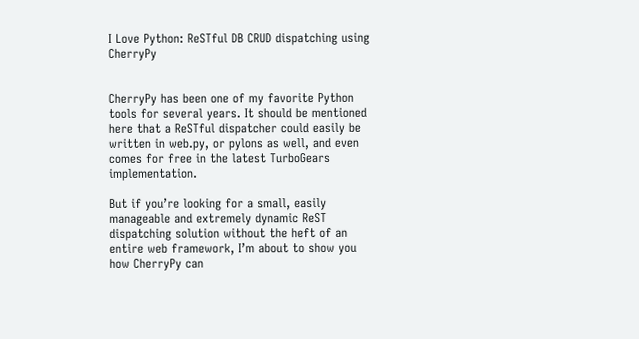I Love Python: ReSTful DB CRUD dispatching using CherryPy


CherryPy has been one of my favorite Python tools for several years. It should be mentioned here that a ReSTful dispatcher could easily be written in web.py, or pylons as well, and even comes for free in the latest TurboGears implementation.

But if you’re looking for a small, easily manageable and extremely dynamic ReST dispatching solution without the heft of an entire web framework, I’m about to show you how CherryPy can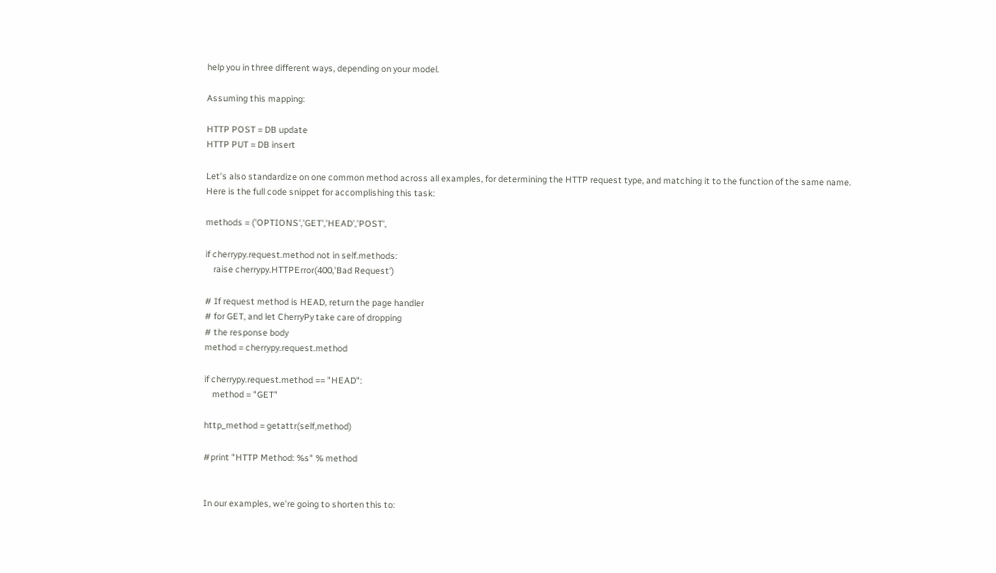help you in three different ways, depending on your model.

Assuming this mapping:

HTTP POST = DB update
HTTP PUT = DB insert

Let’s also standardize on one common method across all examples, for determining the HTTP request type, and matching it to the function of the same name. Here is the full code snippet for accomplishing this task:

methods = ('OPTIONS','GET','HEAD','POST',

if cherrypy.request.method not in self.methods:
    raise cherrypy.HTTPError(400,'Bad Request')

# If request method is HEAD, return the page handler
# for GET, and let CherryPy take care of dropping
# the response body
method = cherrypy.request.method

if cherrypy.request.method == "HEAD":
    method = "GET"

http_method = getattr(self,method)

#print "HTTP Method: %s" % method


In our examples, we’re going to shorten this to: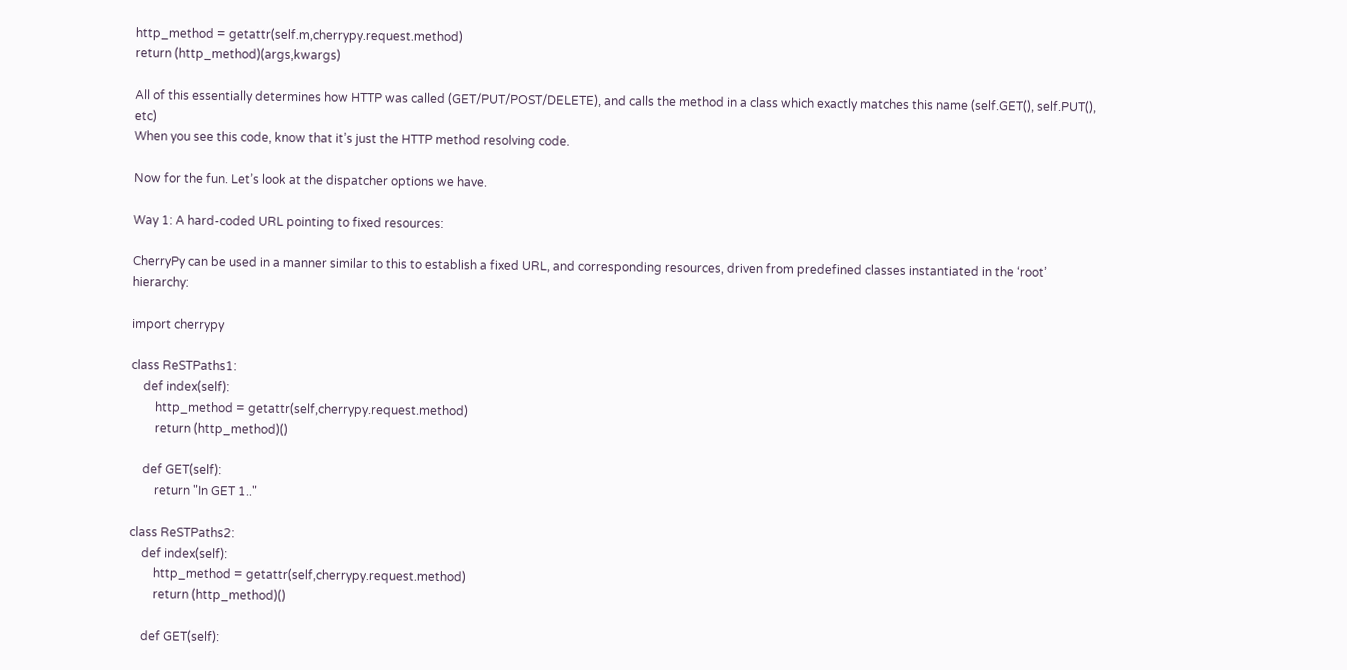http_method = getattr(self.m,cherrypy.request.method)
return (http_method)(args,kwargs)

All of this essentially determines how HTTP was called (GET/PUT/POST/DELETE), and calls the method in a class which exactly matches this name (self.GET(), self.PUT(), etc)
When you see this code, know that it’s just the HTTP method resolving code.

Now for the fun. Let’s look at the dispatcher options we have.

Way 1: A hard-coded URL pointing to fixed resources:

CherryPy can be used in a manner similar to this to establish a fixed URL, and corresponding resources, driven from predefined classes instantiated in the ‘root’ hierarchy:

import cherrypy

class ReSTPaths1:
    def index(self):
        http_method = getattr(self,cherrypy.request.method)
        return (http_method)()

    def GET(self):
        return "In GET 1.."

class ReSTPaths2:
    def index(self):
        http_method = getattr(self,cherrypy.request.method)
        return (http_method)()

    def GET(self):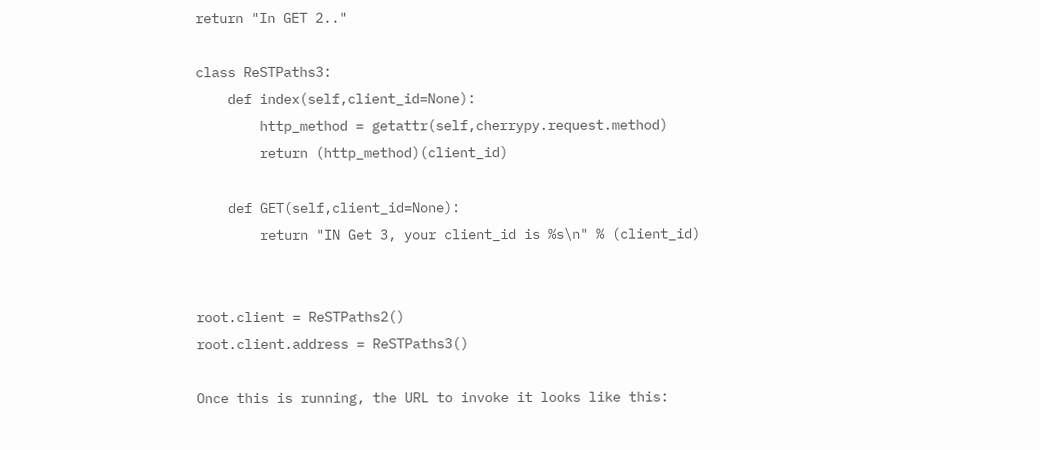return "In GET 2.."

class ReSTPaths3:
    def index(self,client_id=None):
        http_method = getattr(self,cherrypy.request.method)
        return (http_method)(client_id)

    def GET(self,client_id=None):
        return "IN Get 3, your client_id is %s\n" % (client_id)


root.client = ReSTPaths2()
root.client.address = ReSTPaths3()

Once this is running, the URL to invoke it looks like this: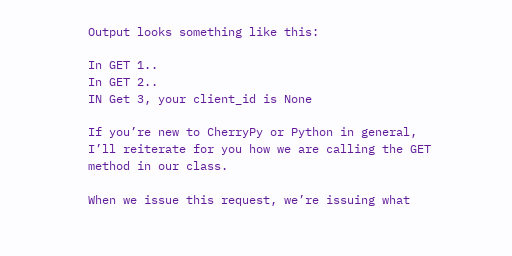Output looks something like this:

In GET 1..
In GET 2..
IN Get 3, your client_id is None

If you’re new to CherryPy or Python in general, I’ll reiterate for you how we are calling the GET method in our class.

When we issue this request, we’re issuing what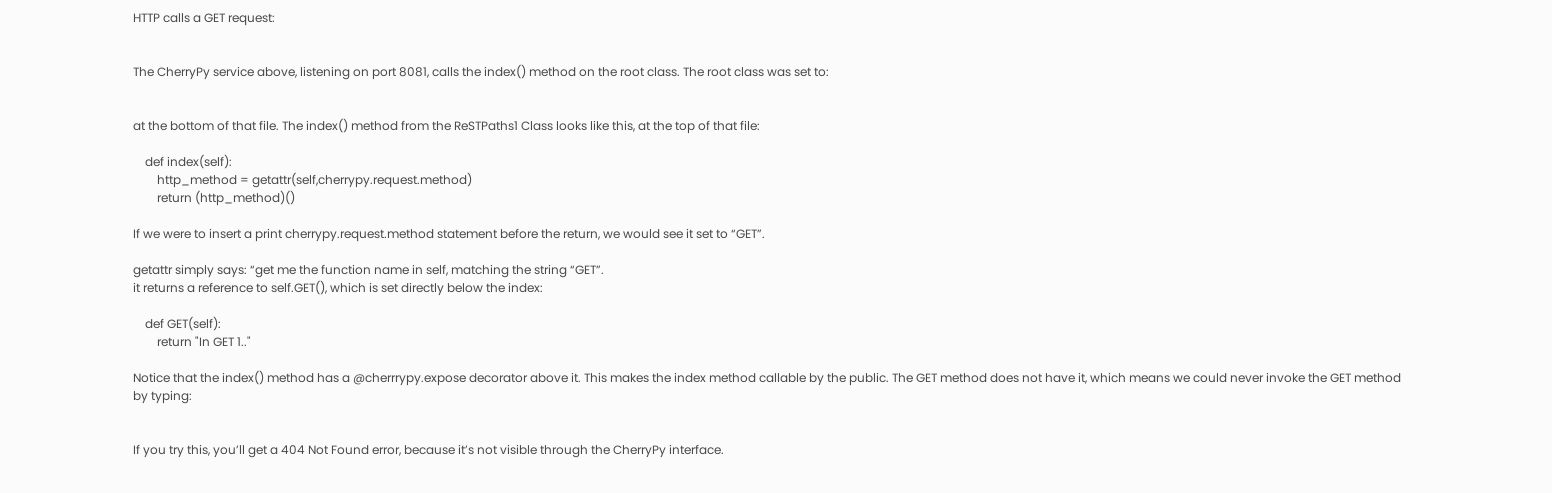HTTP calls a GET request:


The CherryPy service above, listening on port 8081, calls the index() method on the root class. The root class was set to:


at the bottom of that file. The index() method from the ReSTPaths1 Class looks like this, at the top of that file:

    def index(self):
        http_method = getattr(self,cherrypy.request.method)
        return (http_method)()

If we were to insert a print cherrypy.request.method statement before the return, we would see it set to “GET”.

getattr simply says: “get me the function name in self, matching the string “GET”.
it returns a reference to self.GET(), which is set directly below the index:

    def GET(self):
        return "In GET 1.."

Notice that the index() method has a @cherrrypy.expose decorator above it. This makes the index method callable by the public. The GET method does not have it, which means we could never invoke the GET method by typing:


If you try this, you’ll get a 404 Not Found error, because it’s not visible through the CherryPy interface.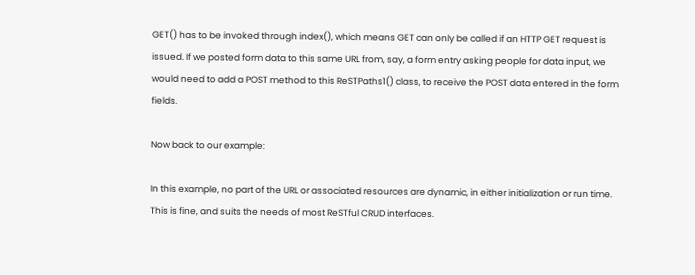GET() has to be invoked through index(), which means GET can only be called if an HTTP GET request is issued. If we posted form data to this same URL from, say, a form entry asking people for data input, we would need to add a POST method to this ReSTPaths1() class, to receive the POST data entered in the form fields.

Now back to our example:

In this example, no part of the URL or associated resources are dynamic, in either initialization or run time. This is fine, and suits the needs of most ReSTful CRUD interfaces.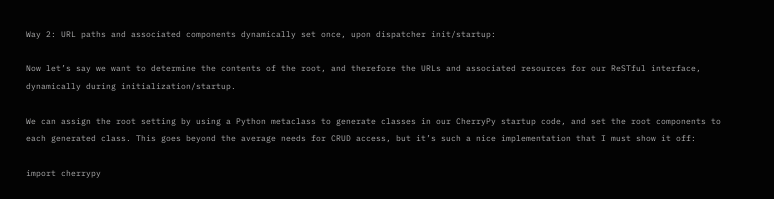Way 2: URL paths and associated components dynamically set once, upon dispatcher init/startup:

Now let’s say we want to determine the contents of the root, and therefore the URLs and associated resources for our ReSTful interface, dynamically during initialization/startup.

We can assign the root setting by using a Python metaclass to generate classes in our CherryPy startup code, and set the root components to each generated class. This goes beyond the average needs for CRUD access, but it’s such a nice implementation that I must show it off:

import cherrypy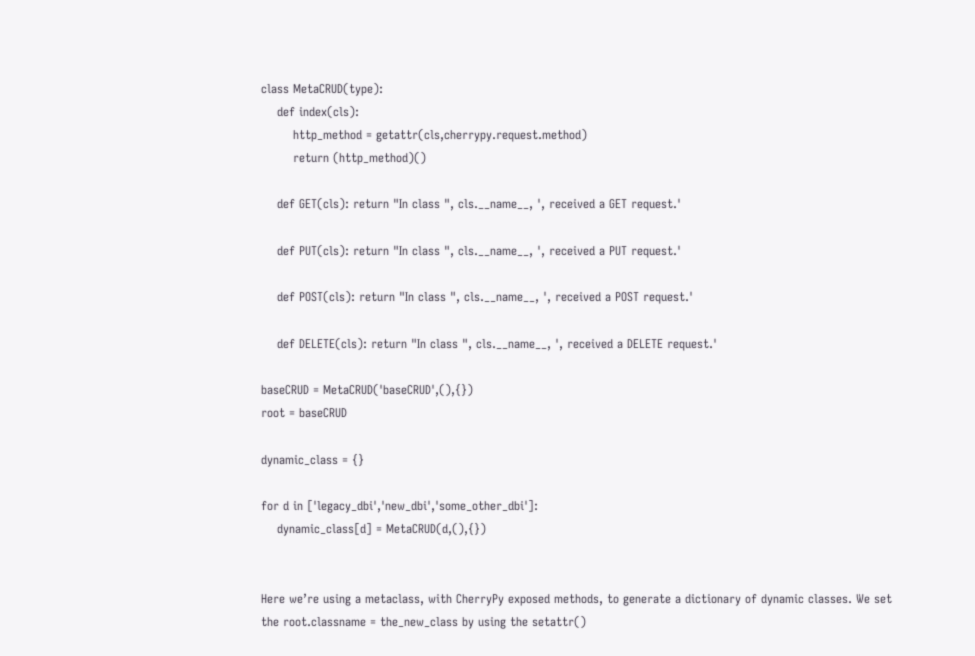class MetaCRUD(type):
    def index(cls):
        http_method = getattr(cls,cherrypy.request.method)
        return (http_method)()

    def GET(cls): return "In class ", cls.__name__, ', received a GET request.'

    def PUT(cls): return "In class ", cls.__name__, ', received a PUT request.'

    def POST(cls): return "In class ", cls.__name__, ', received a POST request.'

    def DELETE(cls): return "In class ", cls.__name__, ', received a DELETE request.'

baseCRUD = MetaCRUD('baseCRUD',(),{})
root = baseCRUD

dynamic_class = {}

for d in ['legacy_dbi','new_dbi','some_other_dbi']:
    dynamic_class[d] = MetaCRUD(d,(),{})


Here we’re using a metaclass, with CherryPy exposed methods, to generate a dictionary of dynamic classes. We set the root.classname = the_new_class by using the setattr()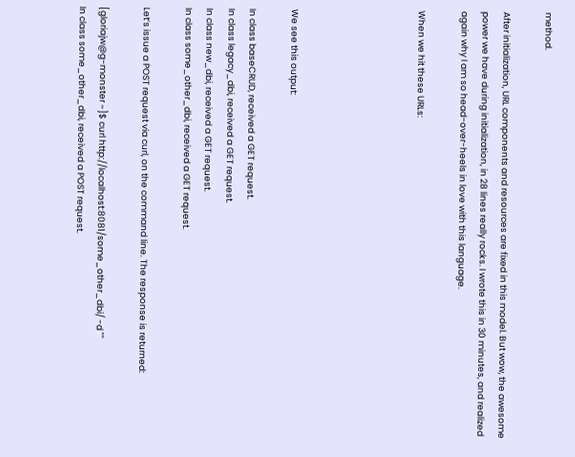method.

After initialization, URL components and resources are fixed in this model. But wow, the awesome power we have during initialization, in 28 lines really rocks. I wrote this in 30 minutes, and realized again why I am so head-over-heels in love with this language.

When we hit these URLs:





We see this output:

In class baseCRUD, received a GET request.
In class legacy_dbi, received a GET request.
In class new_dbi, received a GET request.
In class some_other_dbi, received a GET request.

Let’s issue a POST request via curl, on the command line. The response is returned:

[gloriajw@g-monster ~]$ curl http://localhost:8081/some_other_dbi/ -d ""
In class some_other_dbi, received a POST request.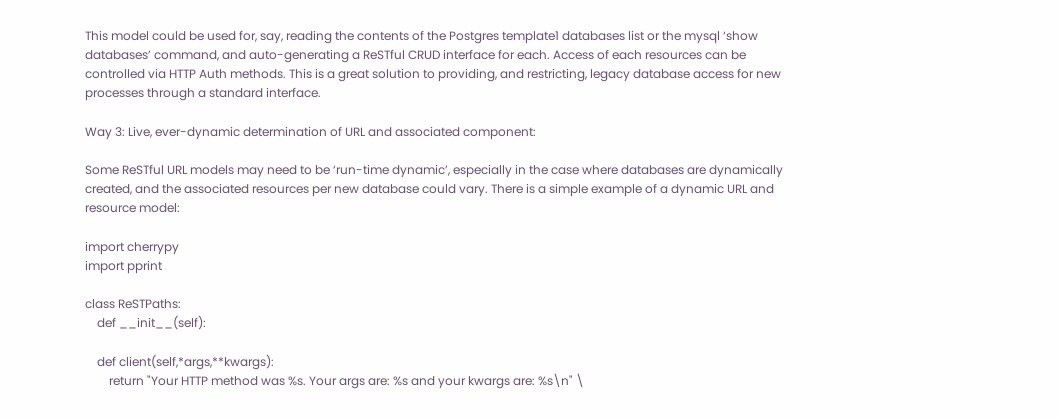This model could be used for, say, reading the contents of the Postgres template1 databases list or the mysql ‘show databases’ command, and auto-generating a ReSTful CRUD interface for each. Access of each resources can be controlled via HTTP Auth methods. This is a great solution to providing, and restricting, legacy database access for new processes through a standard interface.

Way 3: Live, ever-dynamic determination of URL and associated component:

Some ReSTful URL models may need to be ‘run-time dynamic’, especially in the case where databases are dynamically created, and the associated resources per new database could vary. There is a simple example of a dynamic URL and resource model:

import cherrypy
import pprint

class ReSTPaths:
    def __init__(self):

    def client(self,*args,**kwargs):
        return "Your HTTP method was %s. Your args are: %s and your kwargs are: %s\n" \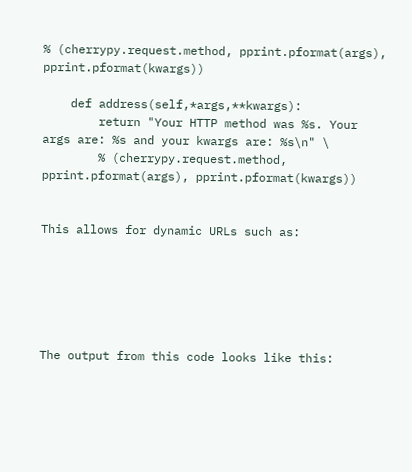% (cherrypy.request.method, pprint.pformat(args), pprint.pformat(kwargs))

    def address(self,*args,**kwargs):
        return "Your HTTP method was %s. Your args are: %s and your kwargs are: %s\n" \
        % (cherrypy.request.method, pprint.pformat(args), pprint.pformat(kwargs))


This allows for dynamic URLs such as:






The output from this code looks like this: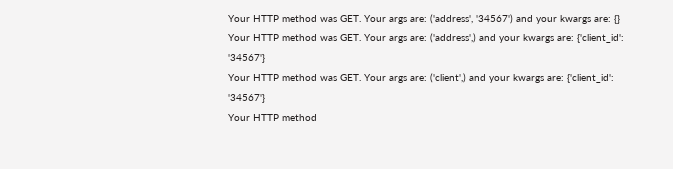Your HTTP method was GET. Your args are: ('address', '34567') and your kwargs are: {}
Your HTTP method was GET. Your args are: ('address',) and your kwargs are: {'client_id': '34567'}
Your HTTP method was GET. Your args are: ('client',) and your kwargs are: {'client_id': '34567'}
Your HTTP method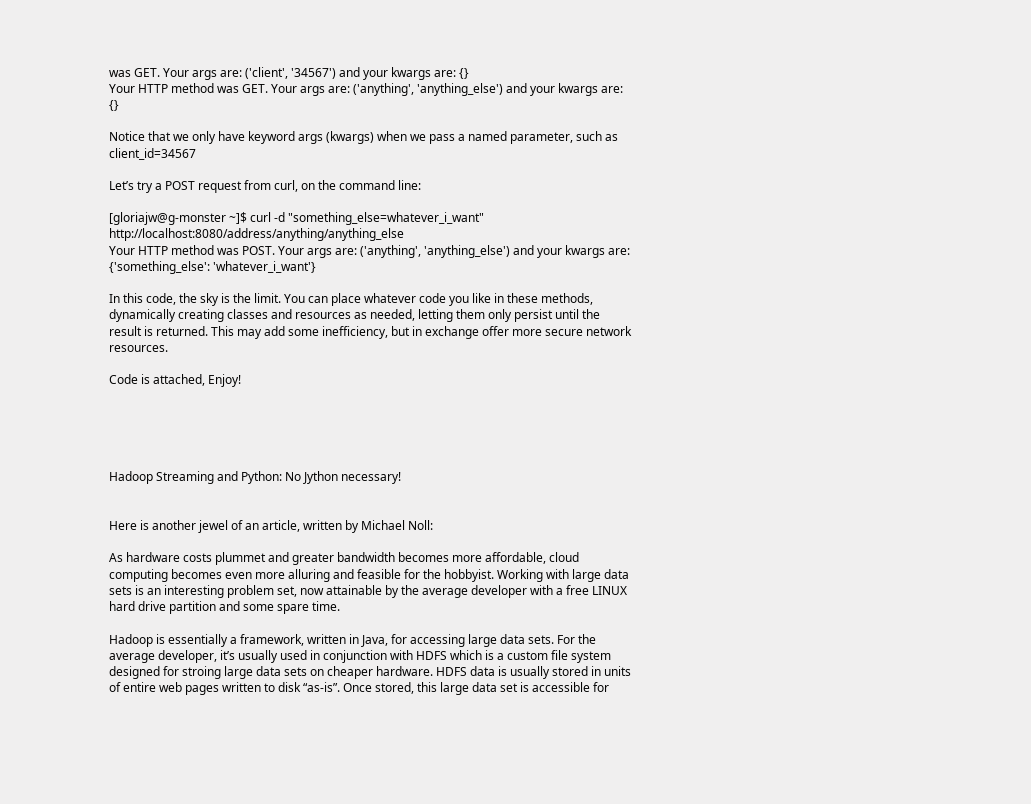was GET. Your args are: ('client', '34567') and your kwargs are: {}
Your HTTP method was GET. Your args are: ('anything', 'anything_else') and your kwargs are: {}

Notice that we only have keyword args (kwargs) when we pass a named parameter, such as client_id=34567

Let’s try a POST request from curl, on the command line:

[gloriajw@g-monster ~]$ curl -d "something_else=whatever_i_want" http://localhost:8080/address/anything/anything_else
Your HTTP method was POST. Your args are: ('anything', 'anything_else') and your kwargs are: {'something_else': 'whatever_i_want'}

In this code, the sky is the limit. You can place whatever code you like in these methods, dynamically creating classes and resources as needed, letting them only persist until the result is returned. This may add some inefficiency, but in exchange offer more secure network resources.

Code is attached, Enjoy!





Hadoop Streaming and Python: No Jython necessary!


Here is another jewel of an article, written by Michael Noll:

As hardware costs plummet and greater bandwidth becomes more affordable, cloud computing becomes even more alluring and feasible for the hobbyist. Working with large data sets is an interesting problem set, now attainable by the average developer with a free LINUX hard drive partition and some spare time.

Hadoop is essentially a framework, written in Java, for accessing large data sets. For the average developer, it’s usually used in conjunction with HDFS which is a custom file system designed for stroing large data sets on cheaper hardware. HDFS data is usually stored in units of entire web pages written to disk “as-is”. Once stored, this large data set is accessible for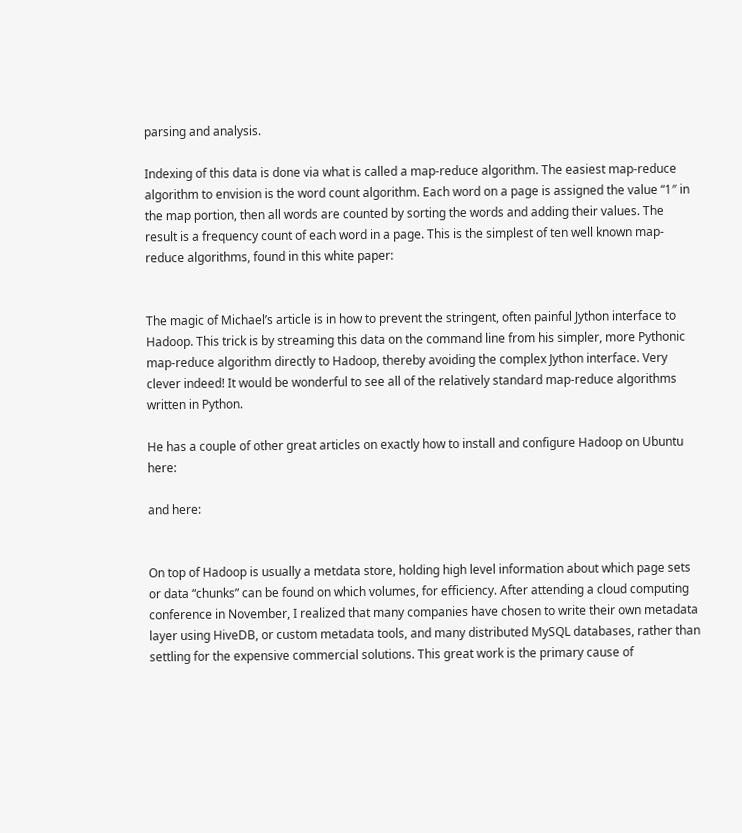parsing and analysis.

Indexing of this data is done via what is called a map-reduce algorithm. The easiest map-reduce algorithm to envision is the word count algorithm. Each word on a page is assigned the value “1″ in the map portion, then all words are counted by sorting the words and adding their values. The result is a frequency count of each word in a page. This is the simplest of ten well known map-reduce algorithms, found in this white paper:


The magic of Michael’s article is in how to prevent the stringent, often painful Jython interface to Hadoop. This trick is by streaming this data on the command line from his simpler, more Pythonic map-reduce algorithm directly to Hadoop, thereby avoiding the complex Jython interface. Very clever indeed! It would be wonderful to see all of the relatively standard map-reduce algorithms written in Python.

He has a couple of other great articles on exactly how to install and configure Hadoop on Ubuntu here:

and here:


On top of Hadoop is usually a metdata store, holding high level information about which page sets or data “chunks” can be found on which volumes, for efficiency. After attending a cloud computing conference in November, I realized that many companies have chosen to write their own metadata layer using HiveDB, or custom metadata tools, and many distributed MySQL databases, rather than settling for the expensive commercial solutions. This great work is the primary cause of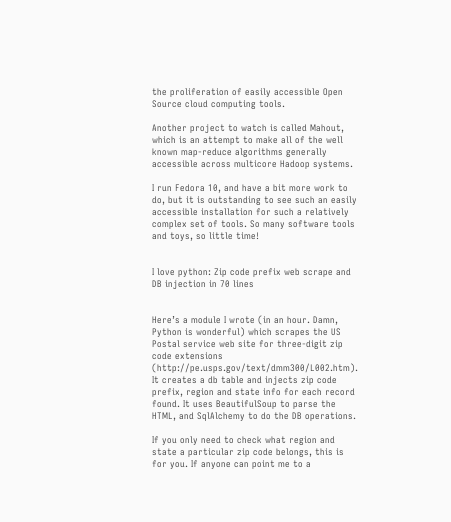the proliferation of easily accessible Open Source cloud computing tools.

Another project to watch is called Mahout, which is an attempt to make all of the well known map-reduce algorithms generally accessible across multicore Hadoop systems.

I run Fedora 10, and have a bit more work to do, but it is outstanding to see such an easily accessible installation for such a relatively complex set of tools. So many software tools and toys, so little time!


I love python: Zip code prefix web scrape and DB injection in 70 lines


Here’s a module I wrote (in an hour. Damn, Python is wonderful) which scrapes the US Postal service web site for three-digit zip code extensions (http://pe.usps.gov/text/dmm300/L002.htm). It creates a db table and injects zip code prefix, region and state info for each record found. It uses BeautifulSoup to parse the HTML, and SqlAlchemy to do the DB operations.

If you only need to check what region and state a particular zip code belongs, this is for you. If anyone can point me to a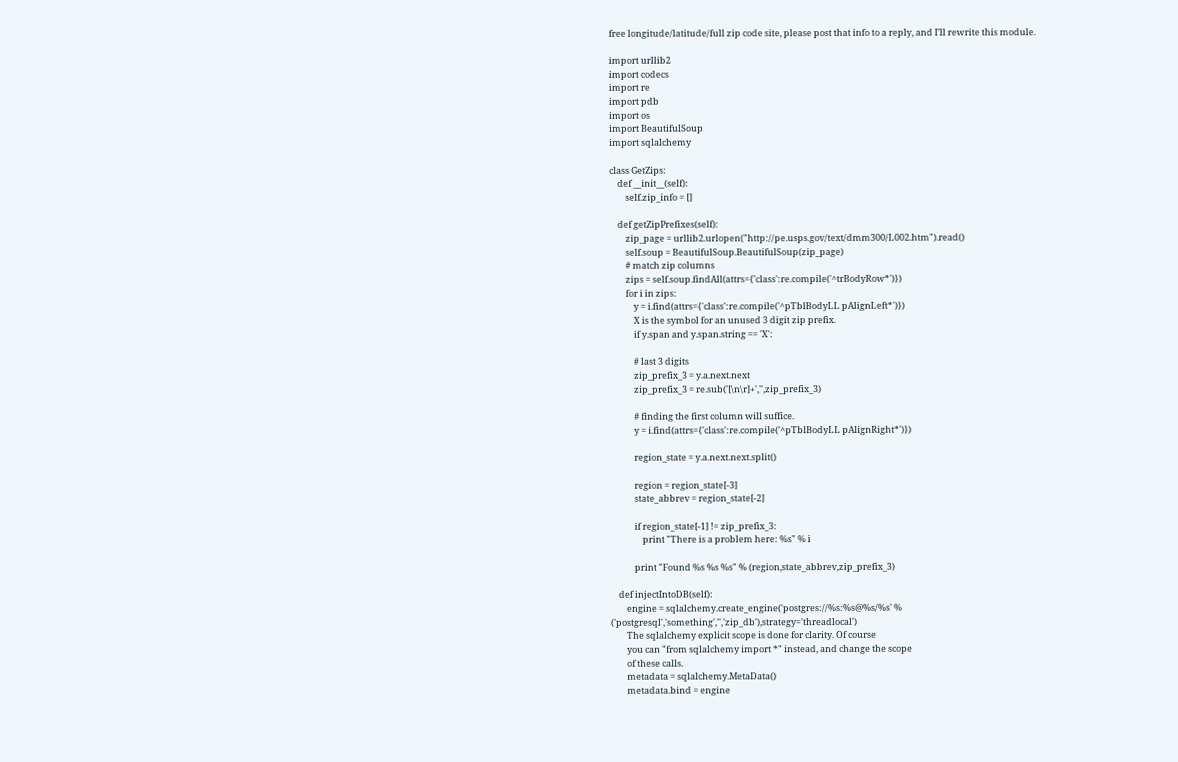free longitude/latitude/full zip code site, please post that info to a reply, and I’ll rewrite this module.

import urllib2
import codecs
import re
import pdb
import os
import BeautifulSoup
import sqlalchemy

class GetZips:
    def __init__(self):
        self.zip_info = []

    def getZipPrefixes(self):
        zip_page = urllib2.urlopen("http://pe.usps.gov/text/dmm300/L002.htm").read()
        self.soup = BeautifulSoup.BeautifulSoup(zip_page)
        # match zip columns
        zips = self.soup.findAll(attrs={'class':re.compile('^trBodyRow*')})
        for i in zips:
            y = i.find(attrs={'class':re.compile('^pTblBodyLL pAlignLeft*')})
            X is the symbol for an unused 3 digit zip prefix.
            if y.span and y.span.string == 'X':

            # last 3 digits
            zip_prefix_3 = y.a.next.next
            zip_prefix_3 = re.sub('[\n\r]+','',zip_prefix_3)

            # finding the first column will suffice.
            y = i.find(attrs={'class':re.compile('^pTblBodyLL pAlignRight*')})

            region_state = y.a.next.next.split()

            region = region_state[-3]
            state_abbrev = region_state[-2]

            if region_state[-1] != zip_prefix_3:
                print "There is a problem here: %s" % i

            print "Found %s %s %s" % (region,state_abbrev,zip_prefix_3)

    def injectIntoDB(self):
        engine = sqlalchemy.create_engine('postgres://%s:%s@%s/%s' % ('postgresql','something','','zip_db'),strategy='threadlocal')
        The sqlalchemy explicit scope is done for clarity. Of course
        you can "from sqlalchemy import *" instead, and change the scope
        of these calls.
        metadata = sqlalchemy.MetaData()
        metadata.bind = engine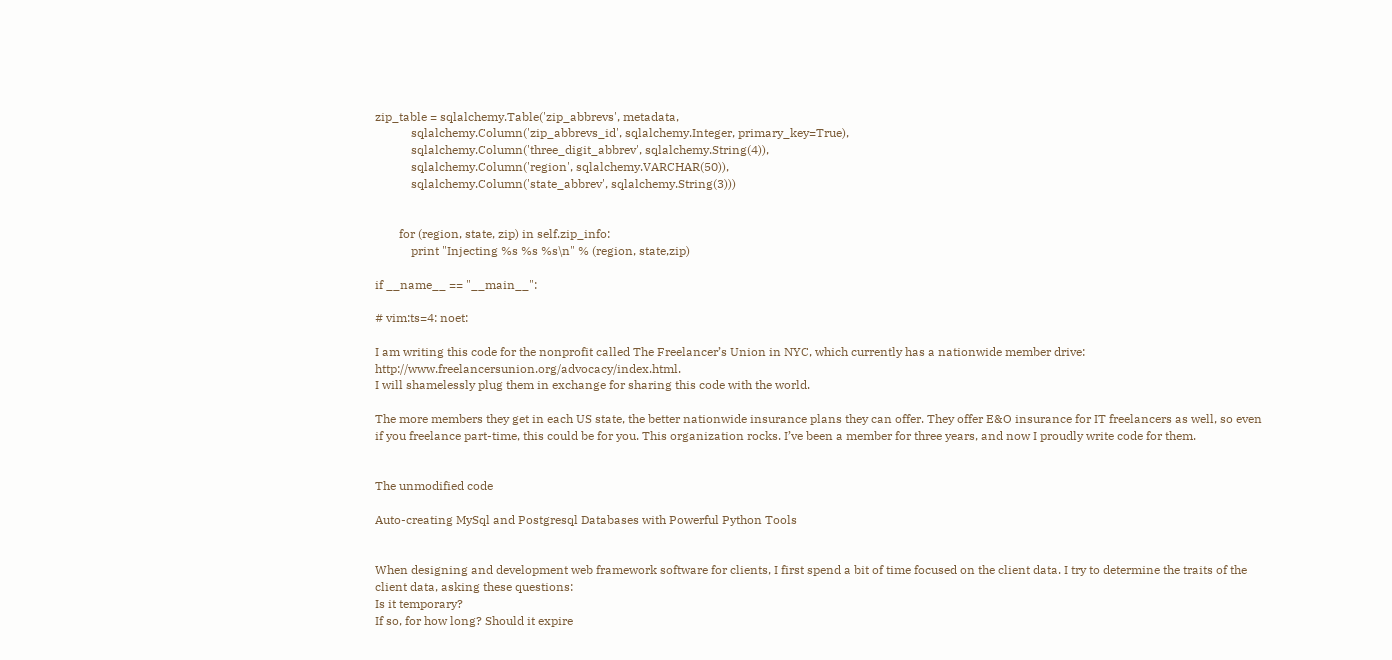zip_table = sqlalchemy.Table('zip_abbrevs', metadata,
            sqlalchemy.Column('zip_abbrevs_id', sqlalchemy.Integer, primary_key=True),
            sqlalchemy.Column('three_digit_abbrev', sqlalchemy.String(4)),
            sqlalchemy.Column('region', sqlalchemy.VARCHAR(50)),
            sqlalchemy.Column('state_abbrev', sqlalchemy.String(3)))


        for (region, state, zip) in self.zip_info:
            print "Injecting %s %s %s\n" % (region, state,zip)

if __name__ == "__main__":

# vim:ts=4: noet:

I am writing this code for the nonprofit called The Freelancer’s Union in NYC, which currently has a nationwide member drive: http://www.freelancersunion.org/advocacy/index.html.
I will shamelessly plug them in exchange for sharing this code with the world.

The more members they get in each US state, the better nationwide insurance plans they can offer. They offer E&O insurance for IT freelancers as well, so even if you freelance part-time, this could be for you. This organization rocks. I’ve been a member for three years, and now I proudly write code for them.


The unmodified code

Auto-creating MySql and Postgresql Databases with Powerful Python Tools


When designing and development web framework software for clients, I first spend a bit of time focused on the client data. I try to determine the traits of the client data, asking these questions:
Is it temporary?
If so, for how long? Should it expire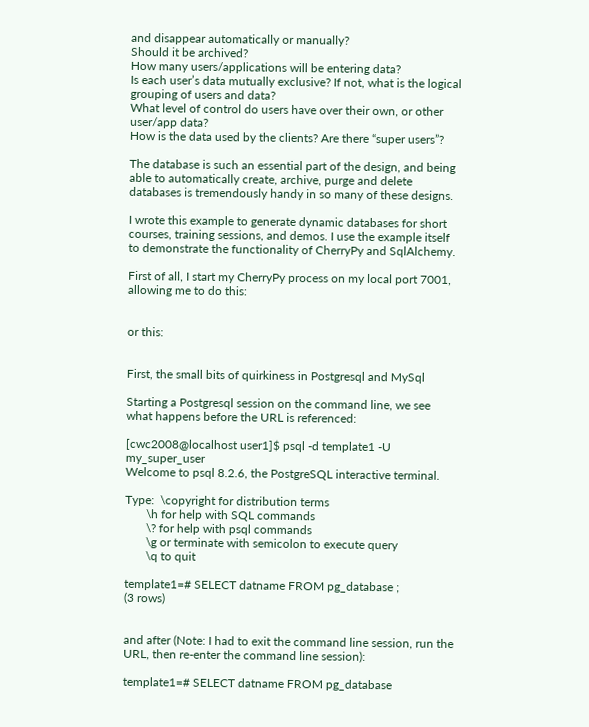and disappear automatically or manually?
Should it be archived?
How many users/applications will be entering data?
Is each user’s data mutually exclusive? If not, what is the logical grouping of users and data?
What level of control do users have over their own, or other user/app data?
How is the data used by the clients? Are there “super users”?

The database is such an essential part of the design, and being able to automatically create, archive, purge and delete databases is tremendously handy in so many of these designs.

I wrote this example to generate dynamic databases for short courses, training sessions, and demos. I use the example itself to demonstrate the functionality of CherryPy and SqlAlchemy.

First of all, I start my CherryPy process on my local port 7001, allowing me to do this:


or this:


First, the small bits of quirkiness in Postgresql and MySql

Starting a Postgresql session on the command line, we see what happens before the URL is referenced:

[cwc2008@localhost user1]$ psql -d template1 -U my_super_user
Welcome to psql 8.2.6, the PostgreSQL interactive terminal.

Type:  \copyright for distribution terms
       \h for help with SQL commands
       \? for help with psql commands
       \g or terminate with semicolon to execute query
       \q to quit

template1=# SELECT datname FROM pg_database ;
(3 rows)


and after (Note: I had to exit the command line session, run the URL, then re-enter the command line session):

template1=# SELECT datname FROM pg_database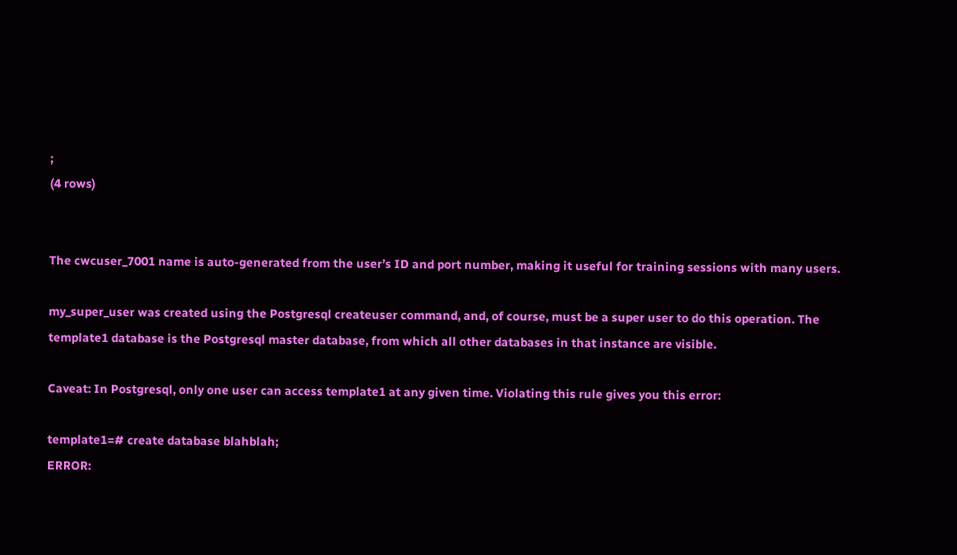;
(4 rows)


The cwcuser_7001 name is auto-generated from the user’s ID and port number, making it useful for training sessions with many users.

my_super_user was created using the Postgresql createuser command, and, of course, must be a super user to do this operation. The template1 database is the Postgresql master database, from which all other databases in that instance are visible.

Caveat: In Postgresql, only one user can access template1 at any given time. Violating this rule gives you this error:

template1=# create database blahblah;
ERROR: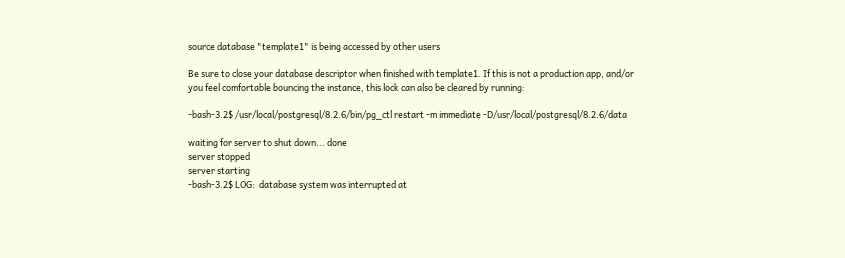source database "template1" is being accessed by other users

Be sure to close your database descriptor when finished with template1. If this is not a production app, and/or you feel comfortable bouncing the instance, this lock can also be cleared by running:

-bash-3.2$ /usr/local/postgresql/8.2.6/bin/pg_ctl restart -m immediate -D/usr/local/postgresql/8.2.6/data

waiting for server to shut down... done
server stopped
server starting
-bash-3.2$ LOG:  database system was interrupted at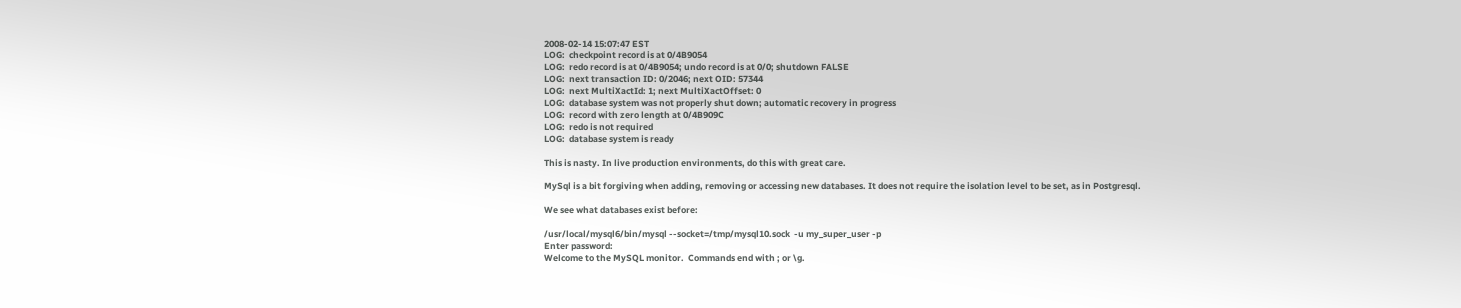2008-02-14 15:07:47 EST
LOG:  checkpoint record is at 0/4B9054
LOG:  redo record is at 0/4B9054; undo record is at 0/0; shutdown FALSE
LOG:  next transaction ID: 0/2046; next OID: 57344
LOG:  next MultiXactId: 1; next MultiXactOffset: 0
LOG:  database system was not properly shut down; automatic recovery in progress
LOG:  record with zero length at 0/4B909C
LOG:  redo is not required
LOG:  database system is ready

This is nasty. In live production environments, do this with great care.

MySql is a bit forgiving when adding, removing or accessing new databases. It does not require the isolation level to be set, as in Postgresql.

We see what databases exist before:

/usr/local/mysql6/bin/mysql --socket=/tmp/mysql10.sock  -u my_super_user -p
Enter password:
Welcome to the MySQL monitor.  Commands end with ; or \g.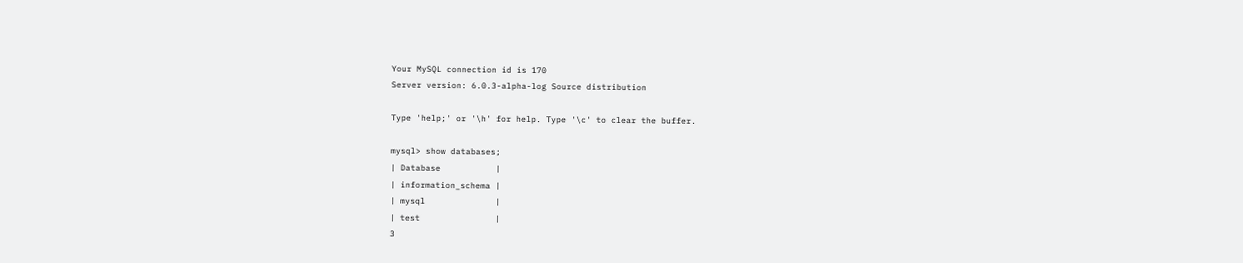Your MySQL connection id is 170
Server version: 6.0.3-alpha-log Source distribution

Type 'help;' or '\h' for help. Type '\c' to clear the buffer.

mysql> show databases;
| Database           |
| information_schema |
| mysql              |
| test               |
3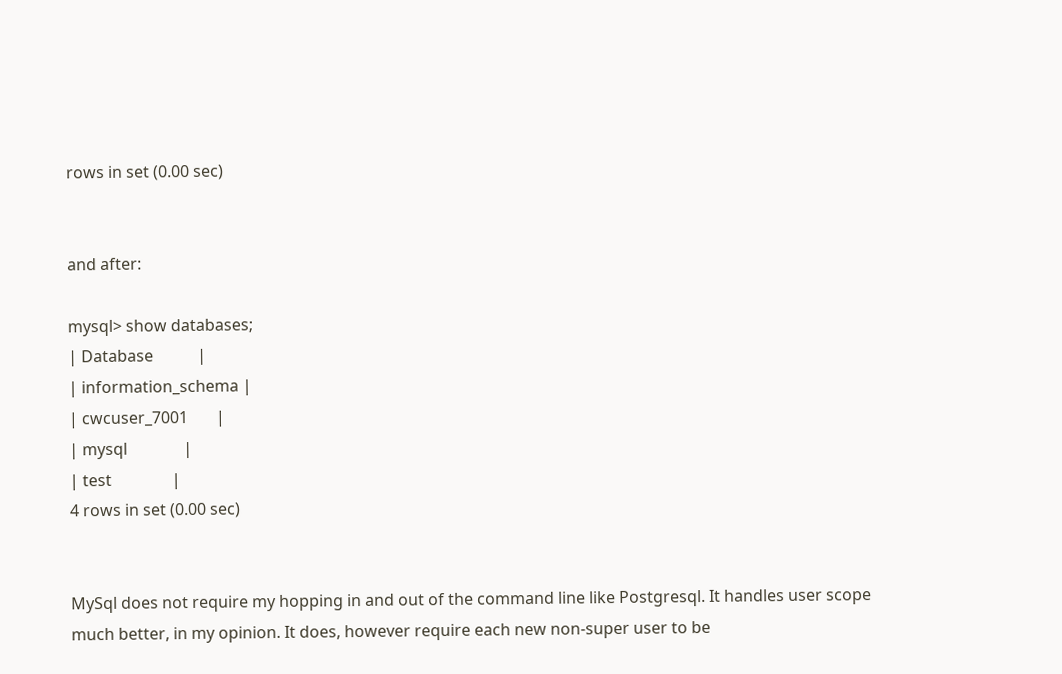rows in set (0.00 sec)


and after:

mysql> show databases;
| Database           |
| information_schema |
| cwcuser_7001       |
| mysql              |
| test               |
4 rows in set (0.00 sec)


MySql does not require my hopping in and out of the command line like Postgresql. It handles user scope much better, in my opinion. It does, however require each new non-super user to be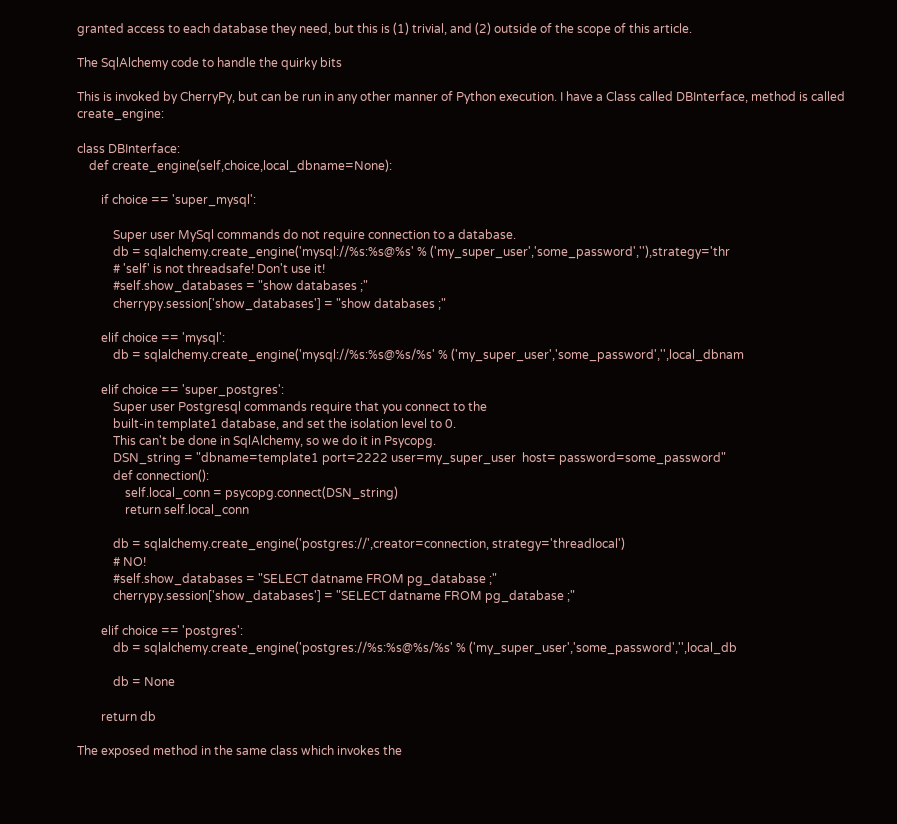granted access to each database they need, but this is (1) trivial, and (2) outside of the scope of this article.

The SqlAlchemy code to handle the quirky bits

This is invoked by CherryPy, but can be run in any other manner of Python execution. I have a Class called DBInterface, method is called create_engine:

class DBInterface:
    def create_engine(self,choice,local_dbname=None):

        if choice == 'super_mysql':

            Super user MySql commands do not require connection to a database.
            db = sqlalchemy.create_engine('mysql://%s:%s@%s' % ('my_super_user','some_password',''),strategy='thr
            # 'self' is not threadsafe! Don't use it!
            #self.show_databases = "show databases ;"
            cherrypy.session['show_databases'] = "show databases ;"

        elif choice == 'mysql':
            db = sqlalchemy.create_engine('mysql://%s:%s@%s/%s' % ('my_super_user','some_password','',local_dbnam

        elif choice == 'super_postgres':
            Super user Postgresql commands require that you connect to the
            built-in template1 database, and set the isolation level to 0.
            This can't be done in SqlAlchemy, so we do it in Psycopg.
            DSN_string = "dbname=template1 port=2222 user=my_super_user  host= password=some_password"
            def connection():
                self.local_conn = psycopg.connect(DSN_string)
                return self.local_conn

            db = sqlalchemy.create_engine('postgres://',creator=connection, strategy='threadlocal')
            # NO!
            #self.show_databases = "SELECT datname FROM pg_database ;"
            cherrypy.session['show_databases'] = "SELECT datname FROM pg_database ;"

        elif choice == 'postgres':
            db = sqlalchemy.create_engine('postgres://%s:%s@%s/%s' % ('my_super_user','some_password','',local_db

            db = None

        return db

The exposed method in the same class which invokes the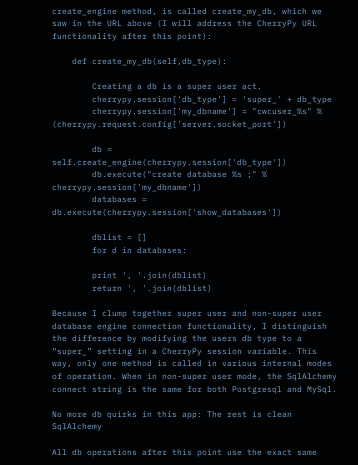create_engine method, is called create_my_db, which we saw in the URL above (I will address the CherryPy URL functionality after this point):

    def create_my_db(self,db_type):

        Creating a db is a super user act.
        cherrypy.session['db_type'] = 'super_' + db_type
        cherrypy.session['my_dbname'] = "cwcuser_%s" % (cherrypy.request.config['server.socket_port'])

        db = self.create_engine(cherrypy.session['db_type'])
        db.execute("create database %s ;" % cherrypy.session['my_dbname'])
        databases = db.execute(cherrypy.session['show_databases'])

        dblist = []
        for d in databases:

        print ', '.join(dblist)
        return ', '.join(dblist)

Because I clump together super user and non-super user database engine connection functionality, I distinguish the difference by modifying the users db type to a “super_” setting in a CherryPy session variable. This way, only one method is called in various internal modes of operation. When in non-super user mode, the SqlAlchemy connect string is the same for both Postgresql and MySql.

No more db quirks in this app: The rest is clean SqlAlchemy

All db operations after this point use the exact same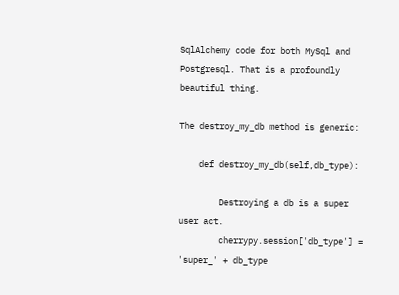SqlAlchemy code for both MySql and Postgresql. That is a profoundly beautiful thing.

The destroy_my_db method is generic:

    def destroy_my_db(self,db_type):

        Destroying a db is a super user act.
        cherrypy.session['db_type'] = 'super_' + db_type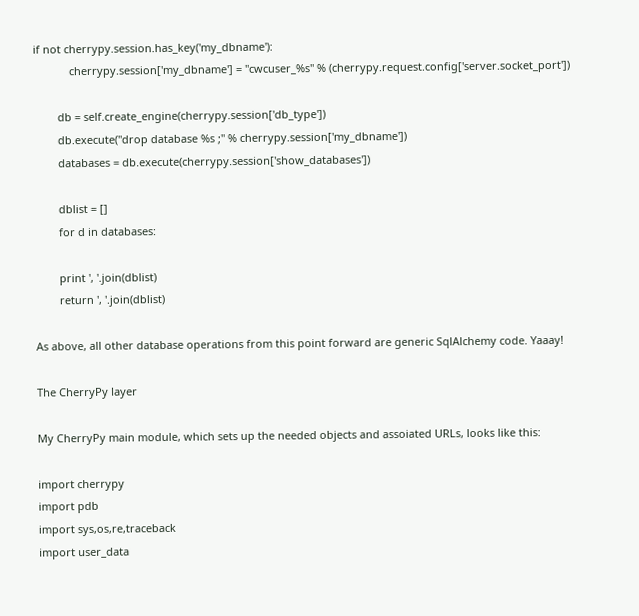if not cherrypy.session.has_key('my_dbname'):
            cherrypy.session['my_dbname'] = "cwcuser_%s" % (cherrypy.request.config['server.socket_port'])

        db = self.create_engine(cherrypy.session['db_type'])
        db.execute("drop database %s ;" % cherrypy.session['my_dbname'])
        databases = db.execute(cherrypy.session['show_databases'])

        dblist = []
        for d in databases:

        print ', '.join(dblist)
        return ', '.join(dblist)

As above, all other database operations from this point forward are generic SqlAlchemy code. Yaaay!

The CherryPy layer

My CherryPy main module, which sets up the needed objects and assoiated URLs, looks like this:

import cherrypy
import pdb
import sys,os,re,traceback
import user_data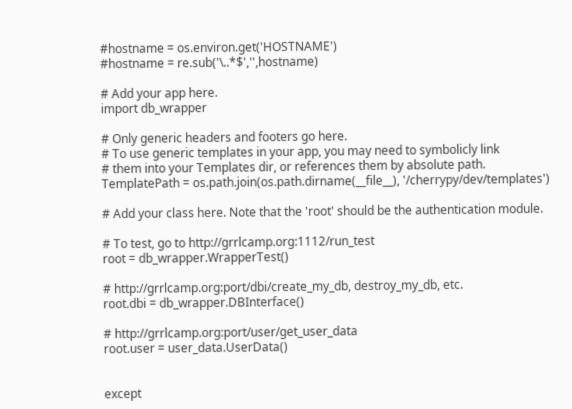#hostname = os.environ.get('HOSTNAME')
#hostname = re.sub('\..*$','',hostname)

# Add your app here.
import db_wrapper

# Only generic headers and footers go here.
# To use generic templates in your app, you may need to symbolicly link
# them into your Templates dir, or references them by absolute path.
TemplatePath = os.path.join(os.path.dirname(__file__), '/cherrypy/dev/templates')

# Add your class here. Note that the 'root' should be the authentication module.

# To test, go to http://grrlcamp.org:1112/run_test
root = db_wrapper.WrapperTest()

# http://grrlcamp.org:port/dbi/create_my_db, destroy_my_db, etc.
root.dbi = db_wrapper.DBInterface()

# http://grrlcamp.org:port/user/get_user_data
root.user = user_data.UserData()


except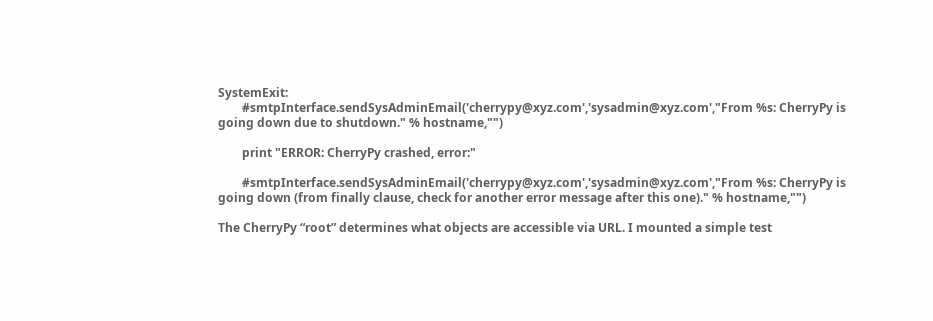SystemExit:
        #smtpInterface.sendSysAdminEmail('cherrypy@xyz.com','sysadmin@xyz.com',"From %s: CherryPy is going down due to shutdown." % hostname,"")

        print "ERROR: CherryPy crashed, error:"

        #smtpInterface.sendSysAdminEmail('cherrypy@xyz.com','sysadmin@xyz.com',"From %s: CherryPy is going down (from finally clause, check for another error message after this one)." % hostname,"")

The CherryPy “root” determines what objects are accessible via URL. I mounted a simple test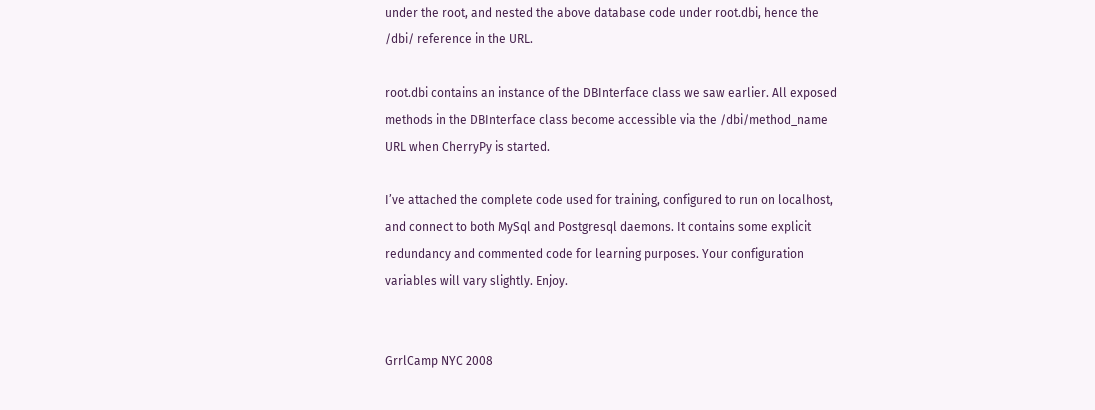under the root, and nested the above database code under root.dbi, hence the /dbi/ reference in the URL.

root.dbi contains an instance of the DBInterface class we saw earlier. All exposed methods in the DBInterface class become accessible via the /dbi/method_name URL when CherryPy is started.

I’ve attached the complete code used for training, configured to run on localhost, and connect to both MySql and Postgresql daemons. It contains some explicit redundancy and commented code for learning purposes. Your configuration variables will vary slightly. Enjoy.


GrrlCamp NYC 2008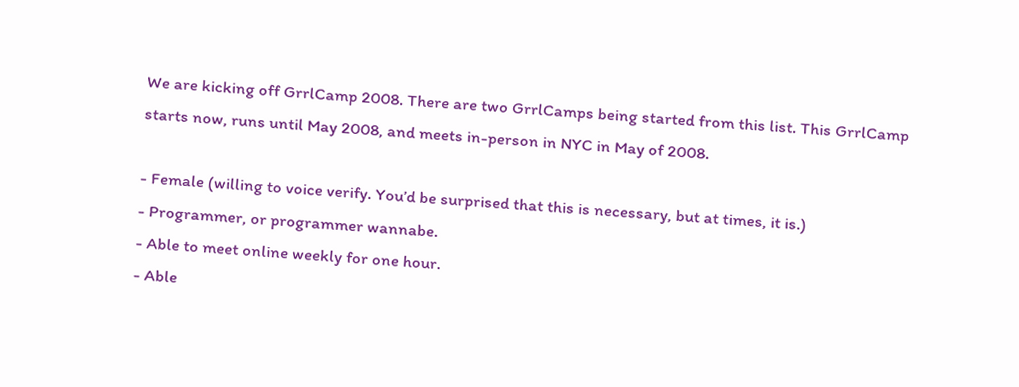We are kicking off GrrlCamp 2008. There are two GrrlCamps being started from this list. This GrrlCamp starts now, runs until May 2008, and meets in-person in NYC in May of 2008.

- Female (willing to voice verify. You’d be surprised that this is necessary, but at times, it is.)
- Programmer, or programmer wannabe.
- Able to meet online weekly for one hour.
- Able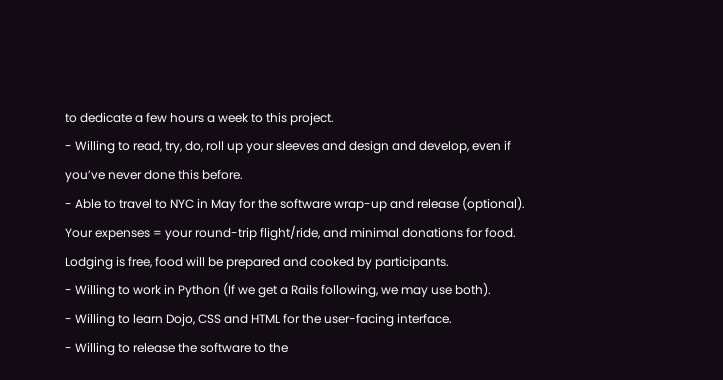to dedicate a few hours a week to this project.
- Willing to read, try, do, roll up your sleeves and design and develop, even if you’ve never done this before.
- Able to travel to NYC in May for the software wrap-up and release (optional). Your expenses = your round-trip flight/ride, and minimal donations for food. Lodging is free, food will be prepared and cooked by participants.
- Willing to work in Python (If we get a Rails following, we may use both).
- Willing to learn Dojo, CSS and HTML for the user-facing interface.
- Willing to release the software to the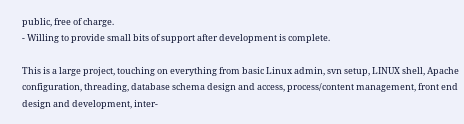public, free of charge.
- Willing to provide small bits of support after development is complete.

This is a large project, touching on everything from basic Linux admin, svn setup, LINUX shell, Apache configuration, threading, database schema design and access, process/content management, front end design and development, inter-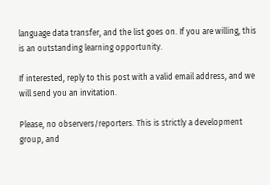language data transfer, and the list goes on. If you are willing, this is an outstanding learning opportunity.

If interested, reply to this post with a valid email address, and we will send you an invitation.

Please, no observers/reporters. This is strictly a development group, and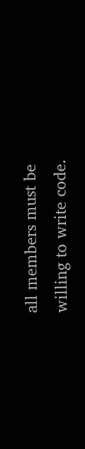all members must be willing to write code.